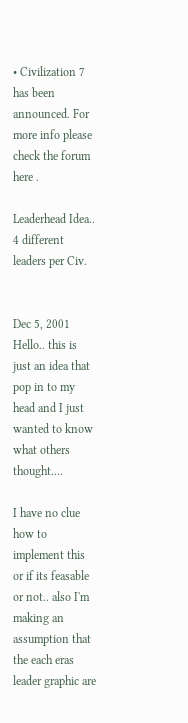• Civilization 7 has been announced. For more info please check the forum here .

Leaderhead Idea.. 4 different leaders per Civ.


Dec 5, 2001
Hello.. this is just an idea that pop in to my head and I just wanted to know what others thought....

I have no clue how to implement this or if its feasable or not.. also I'm making an assumption that the each eras leader graphic are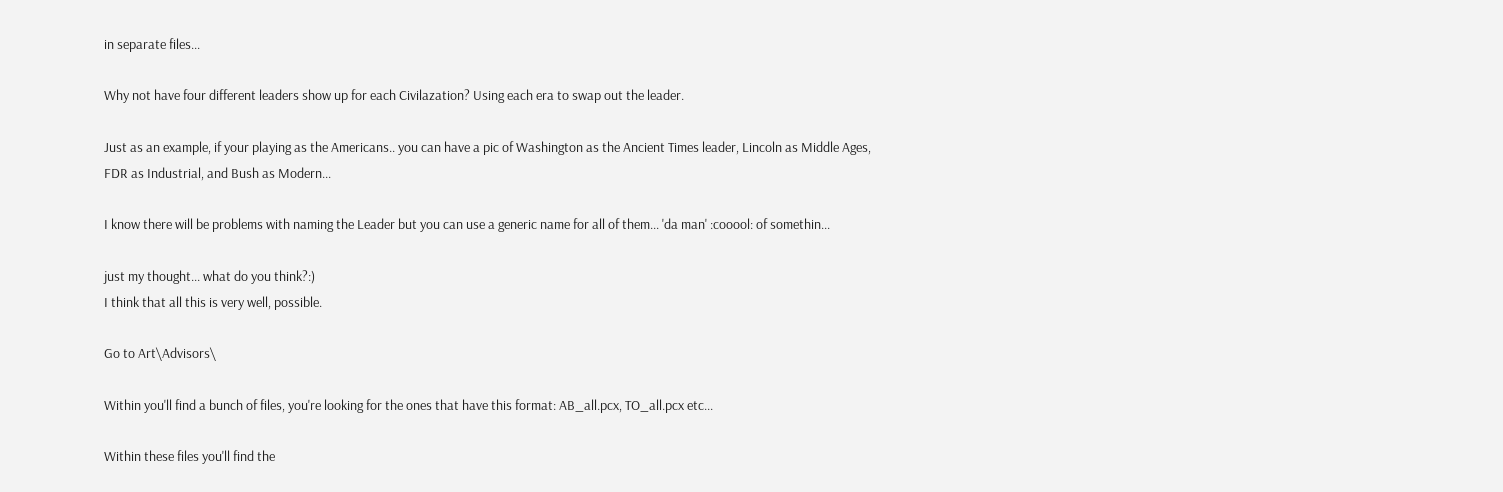in separate files...

Why not have four different leaders show up for each Civilazation? Using each era to swap out the leader.

Just as an example, if your playing as the Americans.. you can have a pic of Washington as the Ancient Times leader, Lincoln as Middle Ages, FDR as Industrial, and Bush as Modern...

I know there will be problems with naming the Leader but you can use a generic name for all of them... 'da man' :cooool: of somethin...

just my thought... what do you think?:)
I think that all this is very well, possible.

Go to Art\Advisors\

Within you'll find a bunch of files, you're looking for the ones that have this format: AB_all.pcx, TO_all.pcx etc...

Within these files you'll find the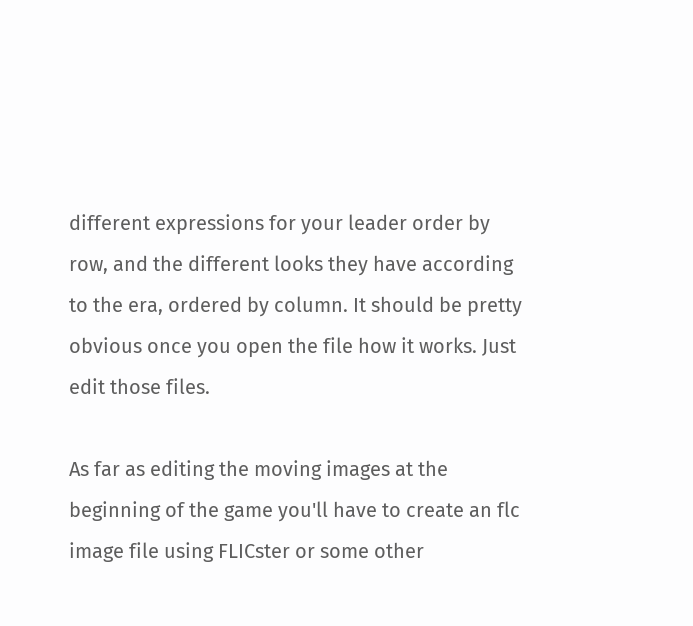different expressions for your leader order by row, and the different looks they have according to the era, ordered by column. It should be pretty obvious once you open the file how it works. Just edit those files.

As far as editing the moving images at the beginning of the game you'll have to create an flc image file using FLICster or some other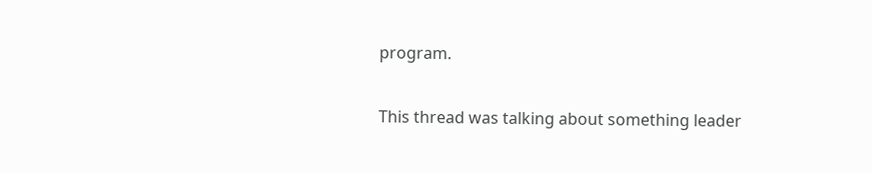program.

This thread was talking about something leader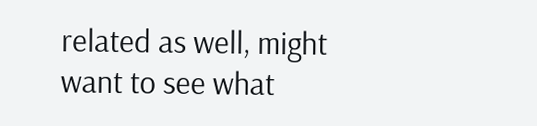related as well, might want to see what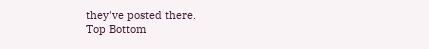they've posted there.
Top Bottom